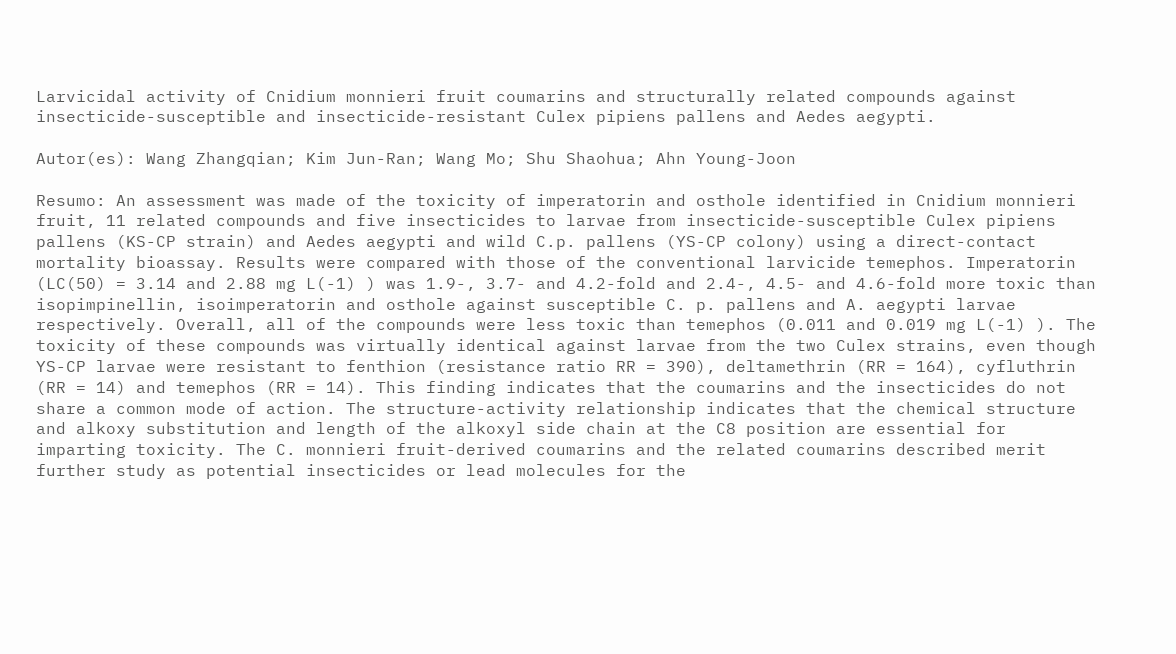Larvicidal activity of Cnidium monnieri fruit coumarins and structurally related compounds against insecticide-susceptible and insecticide-resistant Culex pipiens pallens and Aedes aegypti.

Autor(es): Wang Zhangqian; Kim Jun-Ran; Wang Mo; Shu Shaohua; Ahn Young-Joon

Resumo: An assessment was made of the toxicity of imperatorin and osthole identified in Cnidium monnieri fruit, 11 related compounds and five insecticides to larvae from insecticide-susceptible Culex pipiens pallens (KS-CP strain) and Aedes aegypti and wild C.p. pallens (YS-CP colony) using a direct-contact mortality bioassay. Results were compared with those of the conventional larvicide temephos. Imperatorin (LC(50) = 3.14 and 2.88 mg L(-1) ) was 1.9-, 3.7- and 4.2-fold and 2.4-, 4.5- and 4.6-fold more toxic than isopimpinellin, isoimperatorin and osthole against susceptible C. p. pallens and A. aegypti larvae respectively. Overall, all of the compounds were less toxic than temephos (0.011 and 0.019 mg L(-1) ). The toxicity of these compounds was virtually identical against larvae from the two Culex strains, even though YS-CP larvae were resistant to fenthion (resistance ratio RR = 390), deltamethrin (RR = 164), cyfluthrin (RR = 14) and temephos (RR = 14). This finding indicates that the coumarins and the insecticides do not share a common mode of action. The structure-activity relationship indicates that the chemical structure and alkoxy substitution and length of the alkoxyl side chain at the C8 position are essential for imparting toxicity. The C. monnieri fruit-derived coumarins and the related coumarins described merit further study as potential insecticides or lead molecules for the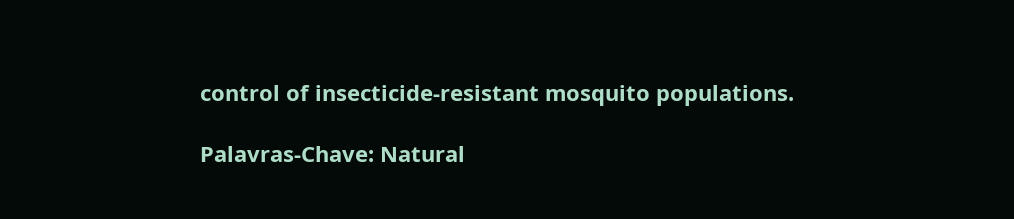control of insecticide-resistant mosquito populations.

Palavras-Chave: Natural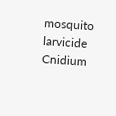mosquito larvicide Cnidium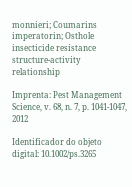monnieri; Coumarins imperatorin; Osthole insecticide resistance structure-activity relationship

Imprenta: Pest Management Science, v. 68, n. 7, p. 1041-1047, 2012

Identificador do objeto digital: 10.1002/ps.3265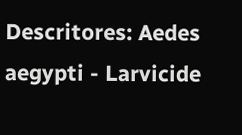Descritores: Aedes aegypti - Larvicide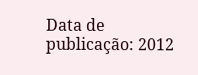Data de publicação: 2012